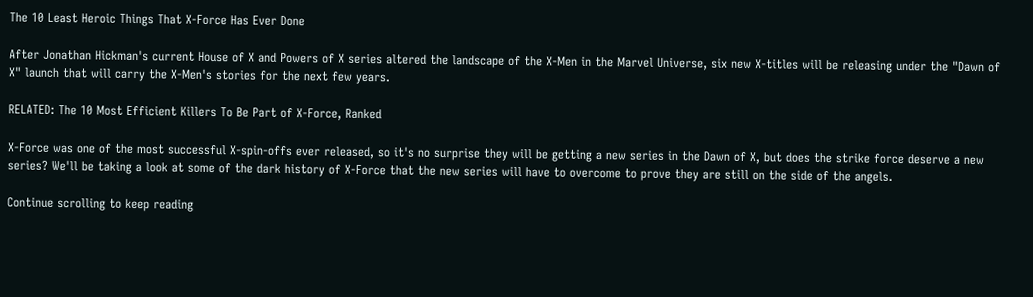The 10 Least Heroic Things That X-Force Has Ever Done

After Jonathan Hickman's current House of X and Powers of X series altered the landscape of the X-Men in the Marvel Universe, six new X-titles will be releasing under the "Dawn of X" launch that will carry the X-Men's stories for the next few years.

RELATED: The 10 Most Efficient Killers To Be Part of X-Force, Ranked

X-Force was one of the most successful X-spin-offs ever released, so it's no surprise they will be getting a new series in the Dawn of X, but does the strike force deserve a new series? We'll be taking a look at some of the dark history of X-Force that the new series will have to overcome to prove they are still on the side of the angels.

Continue scrolling to keep reading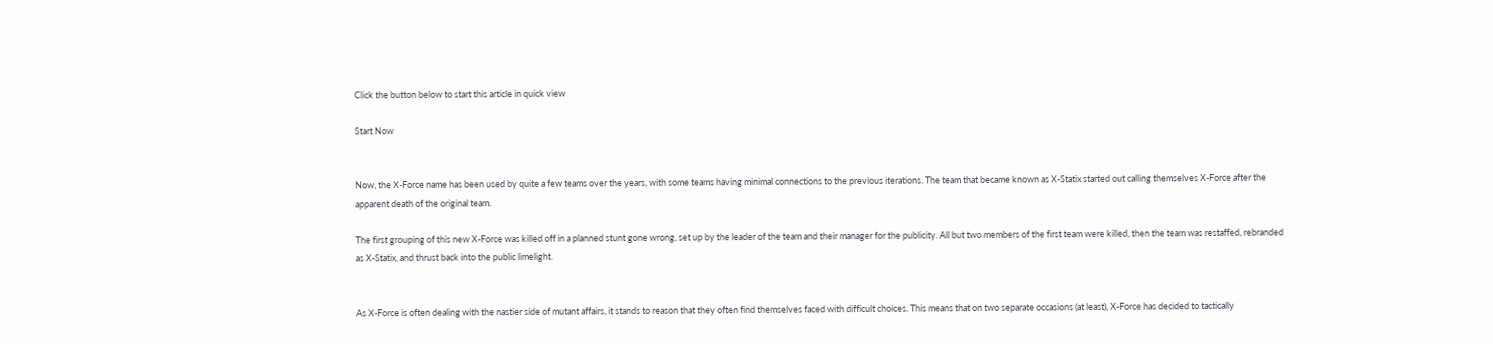Click the button below to start this article in quick view

Start Now


Now, the X-Force name has been used by quite a few teams over the years, with some teams having minimal connections to the previous iterations. The team that became known as X-Statix started out calling themselves X-Force after the apparent death of the original team.

The first grouping of this new X-Force was killed off in a planned stunt gone wrong, set up by the leader of the team and their manager for the publicity. All but two members of the first team were killed, then the team was restaffed, rebranded as X-Statix, and thrust back into the public limelight.


As X-Force is often dealing with the nastier side of mutant affairs, it stands to reason that they often find themselves faced with difficult choices. This means that on two separate occasions (at least), X-Force has decided to tactically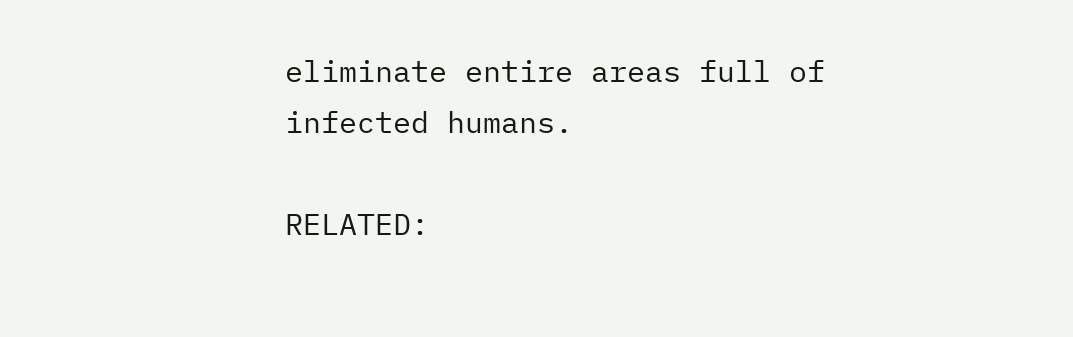eliminate entire areas full of infected humans.

RELATED: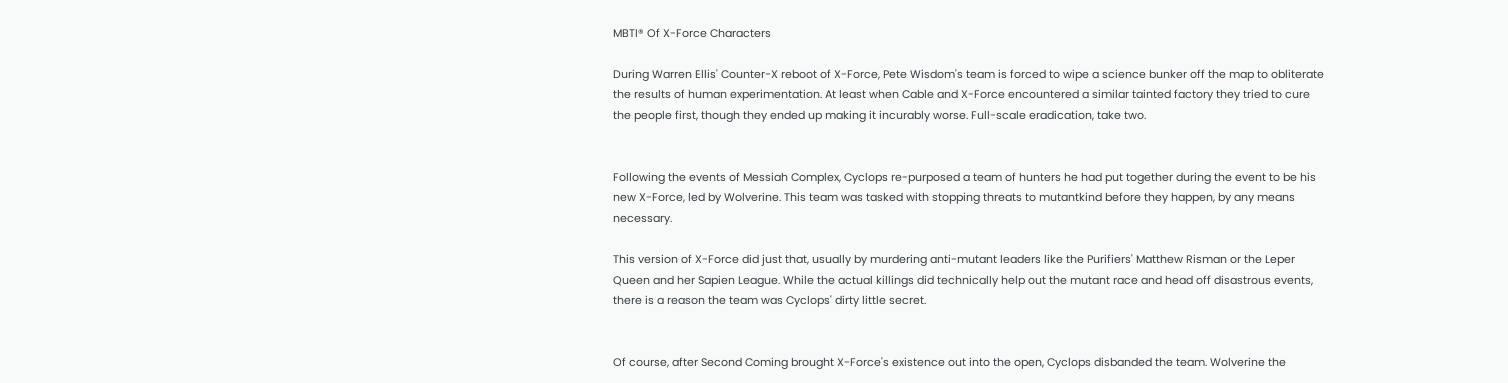MBTI® Of X-Force Characters

During Warren Ellis' Counter-X reboot of X-Force, Pete Wisdom's team is forced to wipe a science bunker off the map to obliterate the results of human experimentation. At least when Cable and X-Force encountered a similar tainted factory they tried to cure the people first, though they ended up making it incurably worse. Full-scale eradication, take two.


Following the events of Messiah Complex, Cyclops re-purposed a team of hunters he had put together during the event to be his new X-Force, led by Wolverine. This team was tasked with stopping threats to mutantkind before they happen, by any means necessary.

This version of X-Force did just that, usually by murdering anti-mutant leaders like the Purifiers' Matthew Risman or the Leper Queen and her Sapien League. While the actual killings did technically help out the mutant race and head off disastrous events, there is a reason the team was Cyclops' dirty little secret.


Of course, after Second Coming brought X-Force's existence out into the open, Cyclops disbanded the team. Wolverine the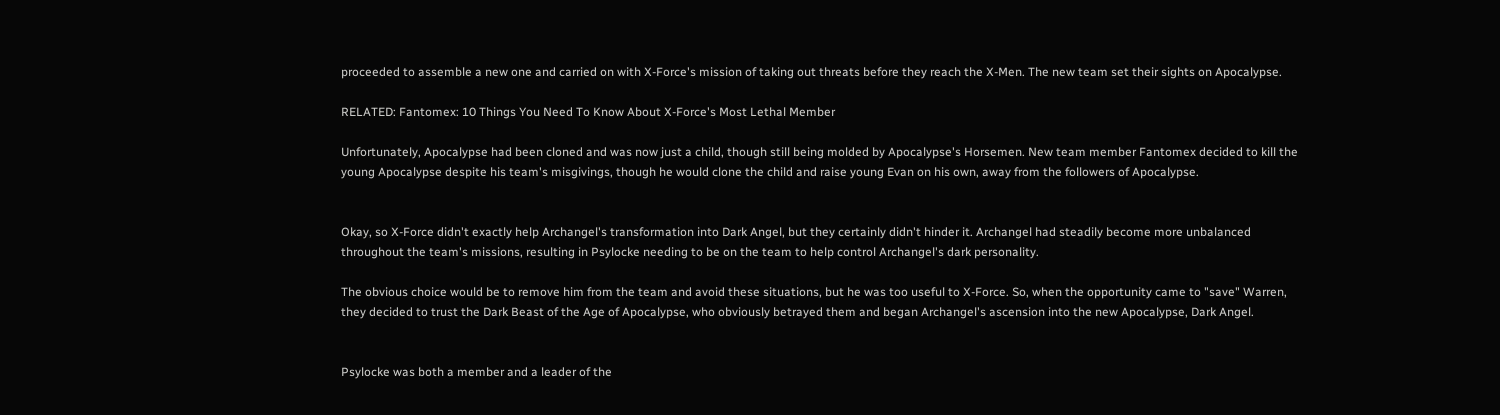proceeded to assemble a new one and carried on with X-Force's mission of taking out threats before they reach the X-Men. The new team set their sights on Apocalypse.

RELATED: Fantomex: 10 Things You Need To Know About X-Force's Most Lethal Member

Unfortunately, Apocalypse had been cloned and was now just a child, though still being molded by Apocalypse's Horsemen. New team member Fantomex decided to kill the young Apocalypse despite his team's misgivings, though he would clone the child and raise young Evan on his own, away from the followers of Apocalypse.


Okay, so X-Force didn't exactly help Archangel's transformation into Dark Angel, but they certainly didn't hinder it. Archangel had steadily become more unbalanced throughout the team's missions, resulting in Psylocke needing to be on the team to help control Archangel's dark personality.

The obvious choice would be to remove him from the team and avoid these situations, but he was too useful to X-Force. So, when the opportunity came to "save" Warren, they decided to trust the Dark Beast of the Age of Apocalypse, who obviously betrayed them and began Archangel's ascension into the new Apocalypse, Dark Angel.


Psylocke was both a member and a leader of the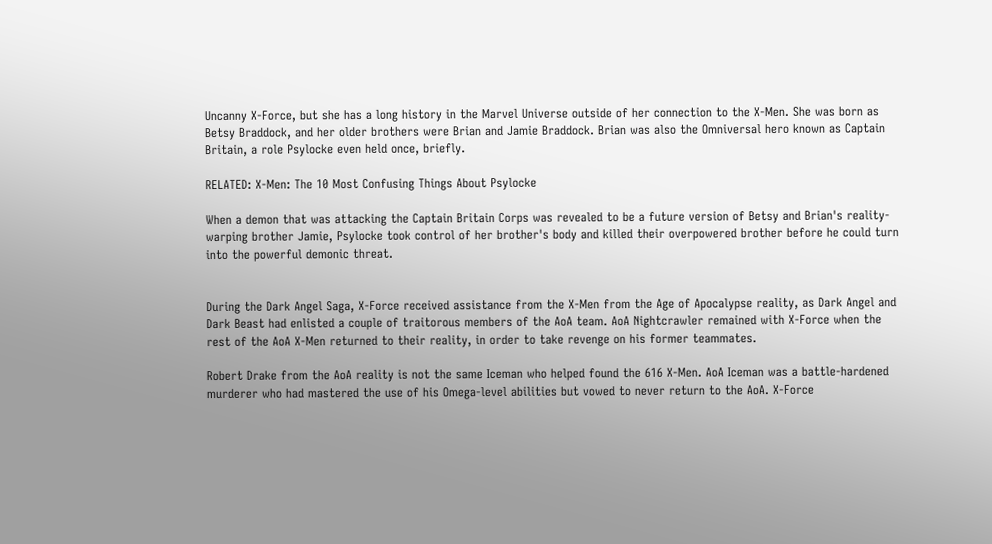Uncanny X-Force, but she has a long history in the Marvel Universe outside of her connection to the X-Men. She was born as Betsy Braddock, and her older brothers were Brian and Jamie Braddock. Brian was also the Omniversal hero known as Captain Britain, a role Psylocke even held once, briefly.

RELATED: X-Men: The 10 Most Confusing Things About Psylocke

When a demon that was attacking the Captain Britain Corps was revealed to be a future version of Betsy and Brian's reality-warping brother Jamie, Psylocke took control of her brother's body and killed their overpowered brother before he could turn into the powerful demonic threat.


During the Dark Angel Saga, X-Force received assistance from the X-Men from the Age of Apocalypse reality, as Dark Angel and Dark Beast had enlisted a couple of traitorous members of the AoA team. AoA Nightcrawler remained with X-Force when the rest of the AoA X-Men returned to their reality, in order to take revenge on his former teammates.

Robert Drake from the AoA reality is not the same Iceman who helped found the 616 X-Men. AoA Iceman was a battle-hardened murderer who had mastered the use of his Omega-level abilities but vowed to never return to the AoA. X-Force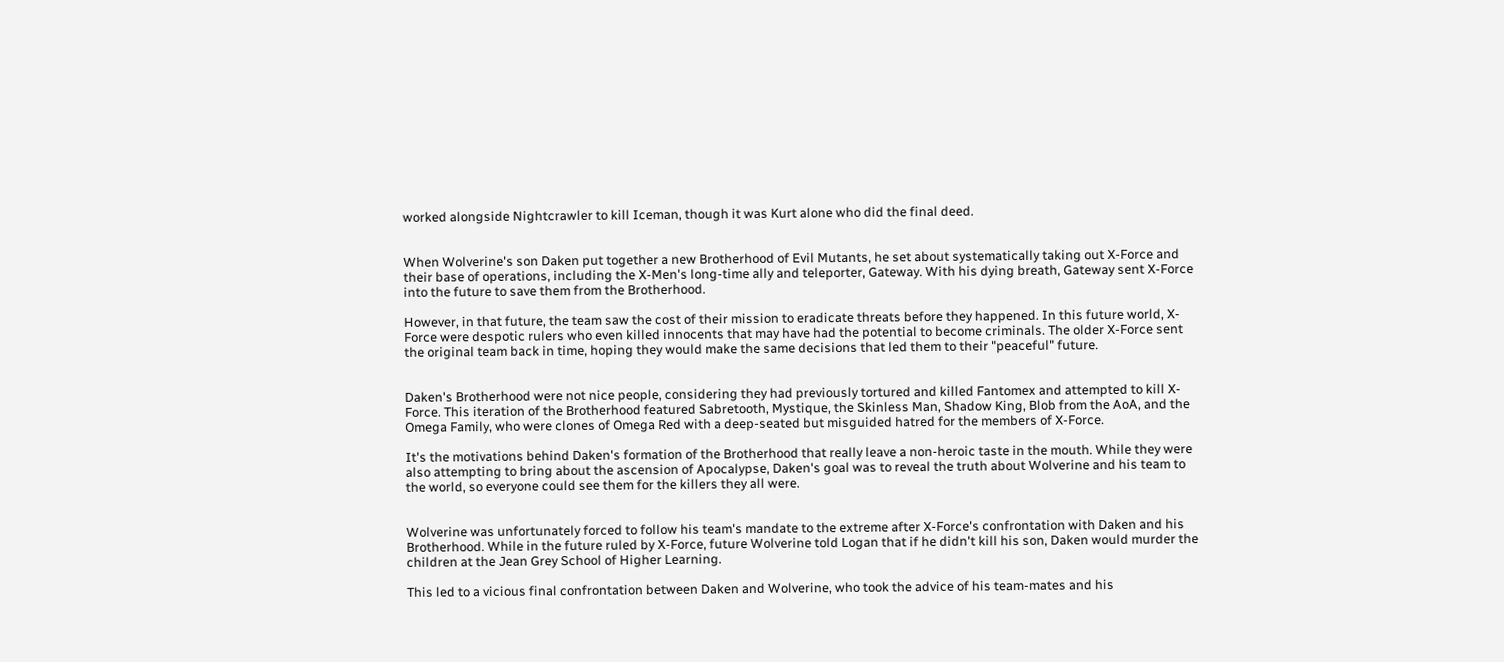worked alongside Nightcrawler to kill Iceman, though it was Kurt alone who did the final deed.


When Wolverine's son Daken put together a new Brotherhood of Evil Mutants, he set about systematically taking out X-Force and their base of operations, including the X-Men's long-time ally and teleporter, Gateway. With his dying breath, Gateway sent X-Force into the future to save them from the Brotherhood.

However, in that future, the team saw the cost of their mission to eradicate threats before they happened. In this future world, X-Force were despotic rulers who even killed innocents that may have had the potential to become criminals. The older X-Force sent the original team back in time, hoping they would make the same decisions that led them to their "peaceful" future.


Daken's Brotherhood were not nice people, considering they had previously tortured and killed Fantomex and attempted to kill X-Force. This iteration of the Brotherhood featured Sabretooth, Mystique, the Skinless Man, Shadow King, Blob from the AoA, and the Omega Family, who were clones of Omega Red with a deep-seated but misguided hatred for the members of X-Force.

It's the motivations behind Daken's formation of the Brotherhood that really leave a non-heroic taste in the mouth. While they were also attempting to bring about the ascension of Apocalypse, Daken's goal was to reveal the truth about Wolverine and his team to the world, so everyone could see them for the killers they all were.


Wolverine was unfortunately forced to follow his team's mandate to the extreme after X-Force's confrontation with Daken and his Brotherhood. While in the future ruled by X-Force, future Wolverine told Logan that if he didn't kill his son, Daken would murder the children at the Jean Grey School of Higher Learning.

This led to a vicious final confrontation between Daken and Wolverine, who took the advice of his team-mates and his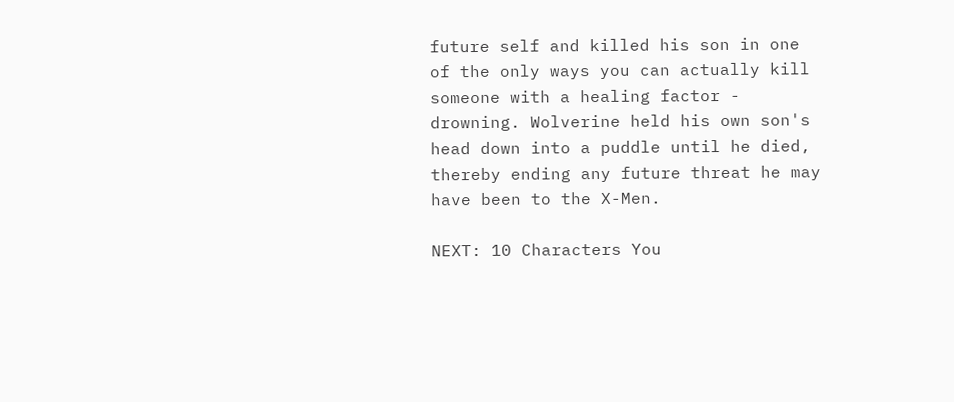future self and killed his son in one of the only ways you can actually kill someone with a healing factor - drowning. Wolverine held his own son's head down into a puddle until he died, thereby ending any future threat he may have been to the X-Men.

NEXT: 10 Characters You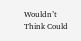Wouldn’t Think Could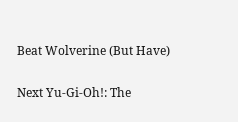Beat Wolverine (But Have)

Next Yu-Gi-Oh!: The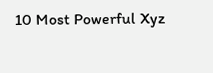10 Most Powerful Xyz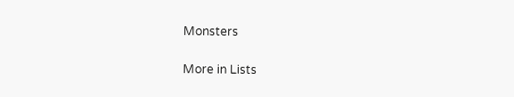Monsters

More in Lists